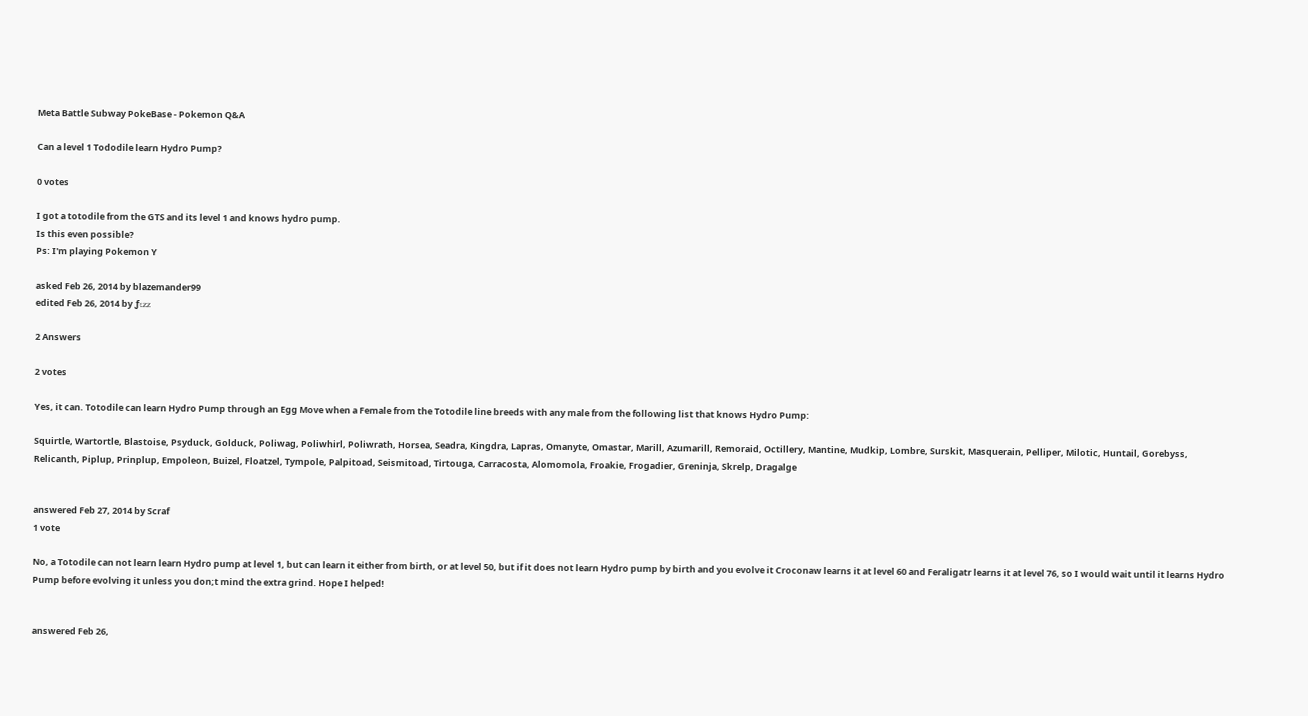Meta Battle Subway PokeBase - Pokemon Q&A

Can a level 1 Tododile learn Hydro Pump?

0 votes

I got a totodile from the GTS and its level 1 and knows hydro pump.
Is this even possible?
Ps: I'm playing Pokemon Y

asked Feb 26, 2014 by blazemander99
edited Feb 26, 2014 by ƒιzz

2 Answers

2 votes

Yes, it can. Totodile can learn Hydro Pump through an Egg Move when a Female from the Totodile line breeds with any male from the following list that knows Hydro Pump:

Squirtle, Wartortle, Blastoise, Psyduck, Golduck, Poliwag, Poliwhirl, Poliwrath, Horsea, Seadra, Kingdra, Lapras, Omanyte, Omastar, Marill, Azumarill, Remoraid, Octillery, Mantine, Mudkip, Lombre, Surskit, Masquerain, Pelliper, Milotic, Huntail, Gorebyss, Relicanth, Piplup, Prinplup, Empoleon, Buizel, Floatzel, Tympole, Palpitoad, Seismitoad, Tirtouga, Carracosta, Alomomola, Froakie, Frogadier, Greninja, Skrelp, Dragalge


answered Feb 27, 2014 by Scraf
1 vote

No, a Totodile can not learn learn Hydro pump at level 1, but can learn it either from birth, or at level 50, but if it does not learn Hydro pump by birth and you evolve it Croconaw learns it at level 60 and Feraligatr learns it at level 76, so I would wait until it learns Hydro Pump before evolving it unless you don;t mind the extra grind. Hope I helped!


answered Feb 26,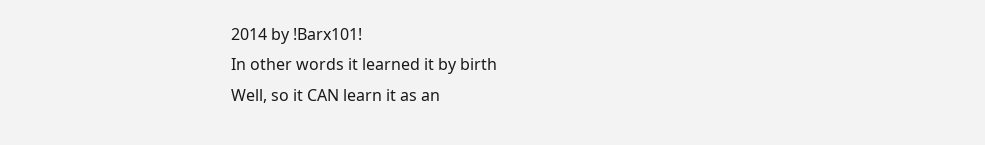2014 by !Barx101!
In other words it learned it by birth
Well, so it CAN learn it as an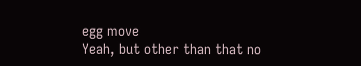egg move
Yeah, but other than that no